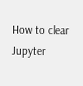How to clear Jupyter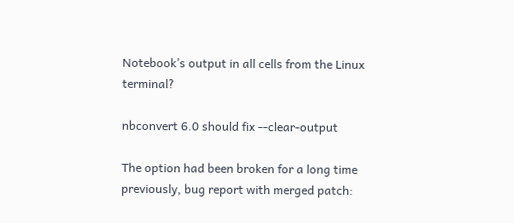Notebook’s output in all cells from the Linux terminal?

nbconvert 6.0 should fix --clear-output

The option had been broken for a long time previously, bug report with merged patch: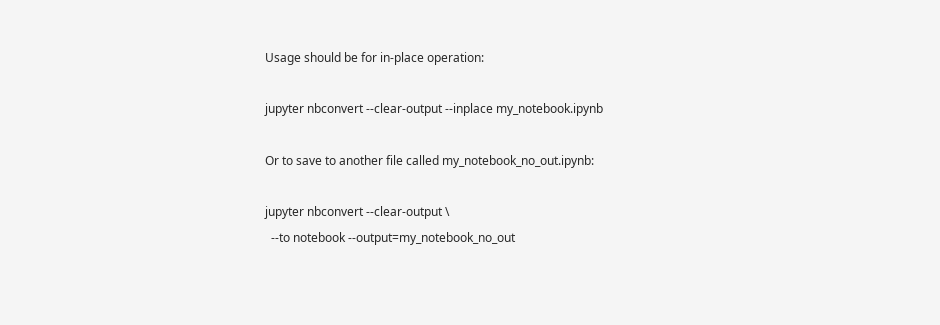Usage should be for in-place operation:

jupyter nbconvert --clear-output --inplace my_notebook.ipynb

Or to save to another file called my_notebook_no_out.ipynb:

jupyter nbconvert --clear-output \
  --to notebook --output=my_notebook_no_out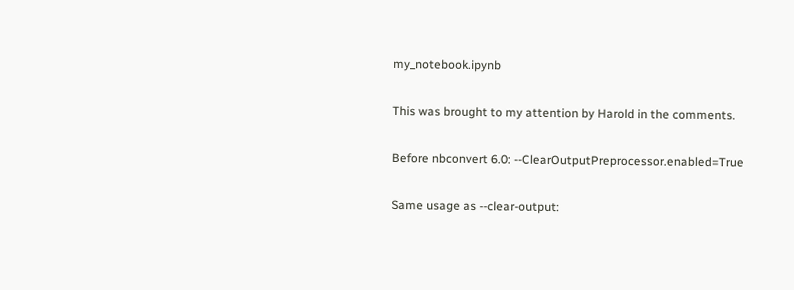my_notebook.ipynb

This was brought to my attention by Harold in the comments.

Before nbconvert 6.0: --ClearOutputPreprocessor.enabled=True

Same usage as --clear-output: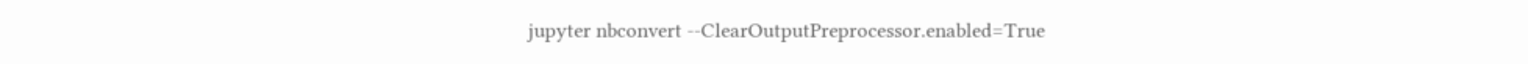jupyter nbconvert --ClearOutputPreprocessor.enabled=True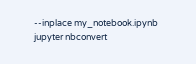--inplace my_notebook.ipynb
jupyter nbconvert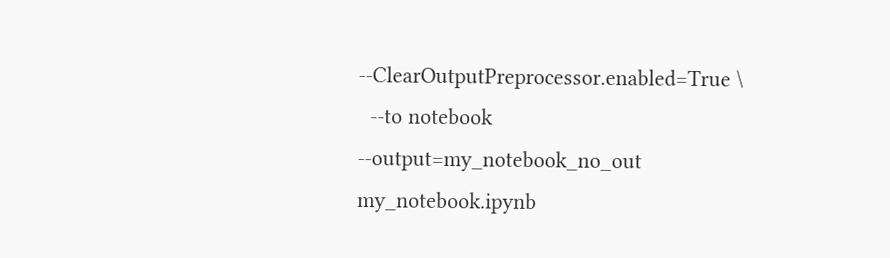--ClearOutputPreprocessor.enabled=True \
  --to notebook --output=my_notebook_no_out my_notebook.ipynb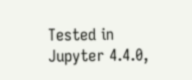Tested in Jupyter 4.4.0,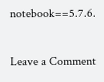notebook==5.7.6.

Leave a Comment